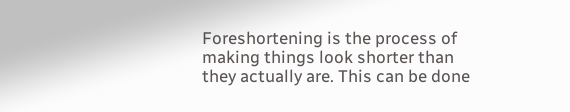Foreshortening is the process of making things look shorter than they actually are. This can be done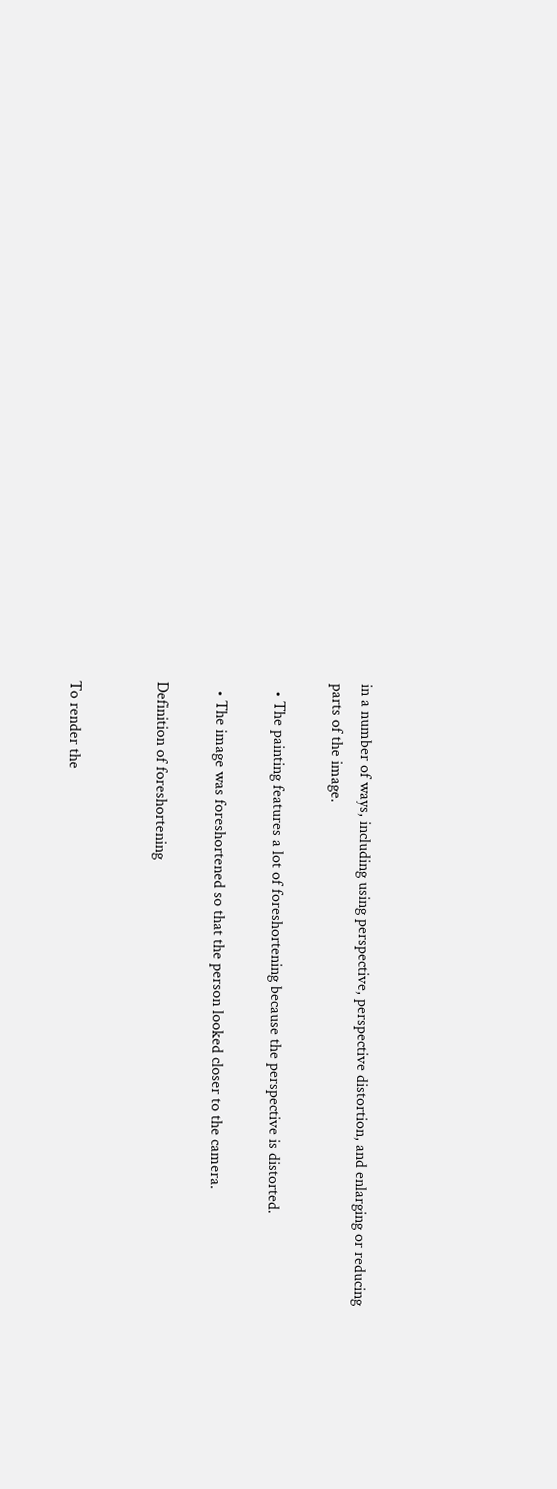in a number of ways, including using perspective, perspective distortion, and enlarging or reducing parts of the image.

  • The painting features a lot of foreshortening because the perspective is distorted.

  • The image was foreshortened so that the person looked closer to the camera.

Definition of foreshortening


To render the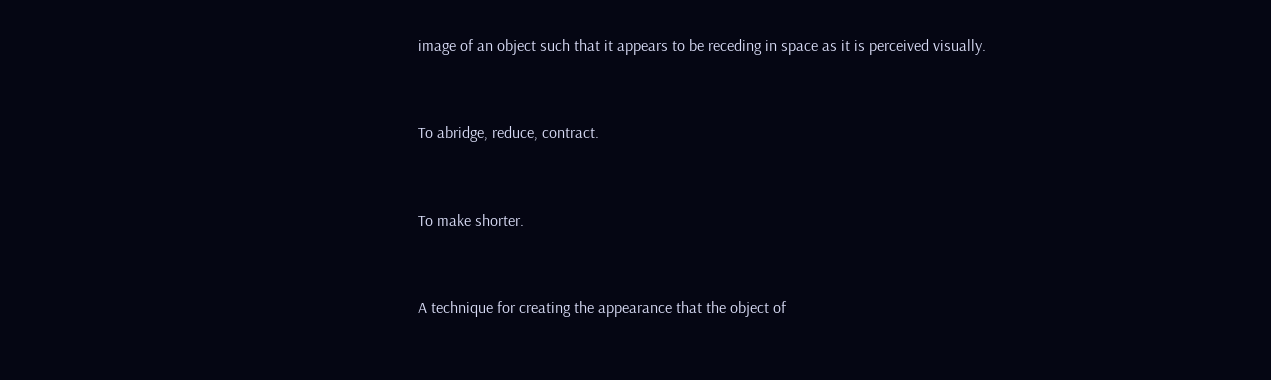image of an object such that it appears to be receding in space as it is perceived visually.


To abridge, reduce, contract.


To make shorter.


A technique for creating the appearance that the object of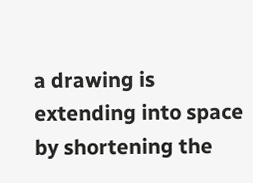a drawing is extending into space by shortening the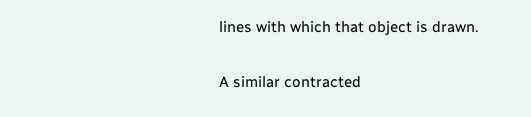lines with which that object is drawn.


A similar contracted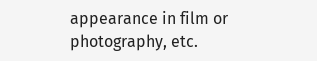appearance in film or photography, etc.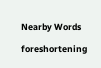Nearby Words

foreshortening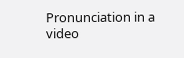Pronunciation in a video